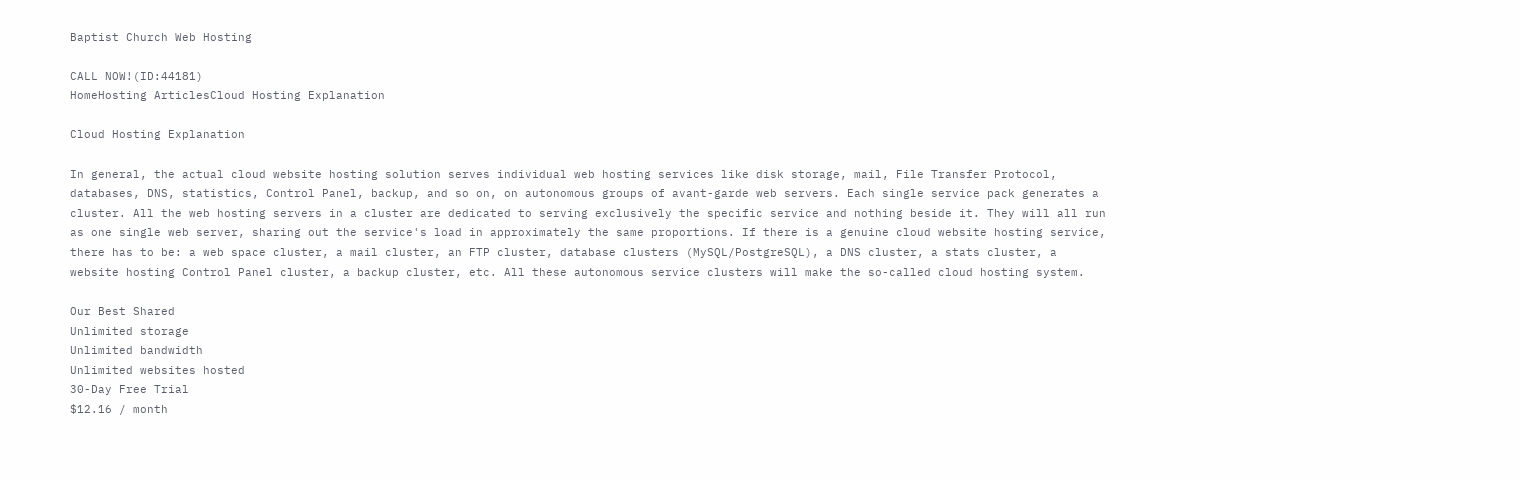Baptist Church Web Hosting

CALL NOW!(ID:44181)
HomeHosting ArticlesCloud Hosting Explanation

Cloud Hosting Explanation

In general, the actual cloud website hosting solution serves individual web hosting services like disk storage, mail, File Transfer Protocol, databases, DNS, statistics, Control Panel, backup, and so on, on autonomous groups of avant-garde web servers. Each single service pack generates a cluster. All the web hosting servers in a cluster are dedicated to serving exclusively the specific service and nothing beside it. They will all run as one single web server, sharing out the service's load in approximately the same proportions. If there is a genuine cloud website hosting service, there has to be: a web space cluster, a mail cluster, an FTP cluster, database clusters (MySQL/PostgreSQL), a DNS cluster, a stats cluster, a website hosting Control Panel cluster, a backup cluster, etc. All these autonomous service clusters will make the so-called cloud hosting system.

Our Best Shared
Unlimited storage
Unlimited bandwidth
Unlimited websites hosted
30-Day Free Trial
$12.16 / month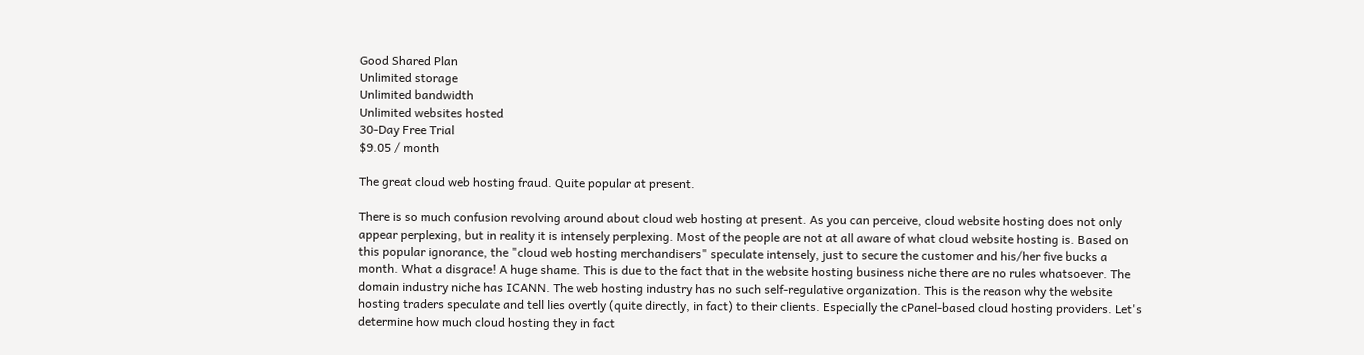Good Shared Plan
Unlimited storage
Unlimited bandwidth
Unlimited websites hosted
30-Day Free Trial
$9.05 / month

The great cloud web hosting fraud. Quite popular at present.

There is so much confusion revolving around about cloud web hosting at present. As you can perceive, cloud website hosting does not only appear perplexing, but in reality it is intensely perplexing. Most of the people are not at all aware of what cloud website hosting is. Based on this popular ignorance, the "cloud web hosting merchandisers" speculate intensely, just to secure the customer and his/her five bucks a month. What a disgrace! A huge shame. This is due to the fact that in the website hosting business niche there are no rules whatsoever. The domain industry niche has ICANN. The web hosting industry has no such self-regulative organization. This is the reason why the website hosting traders speculate and tell lies overtly (quite directly, in fact) to their clients. Especially the cPanel-based cloud hosting providers. Let's determine how much cloud hosting they in fact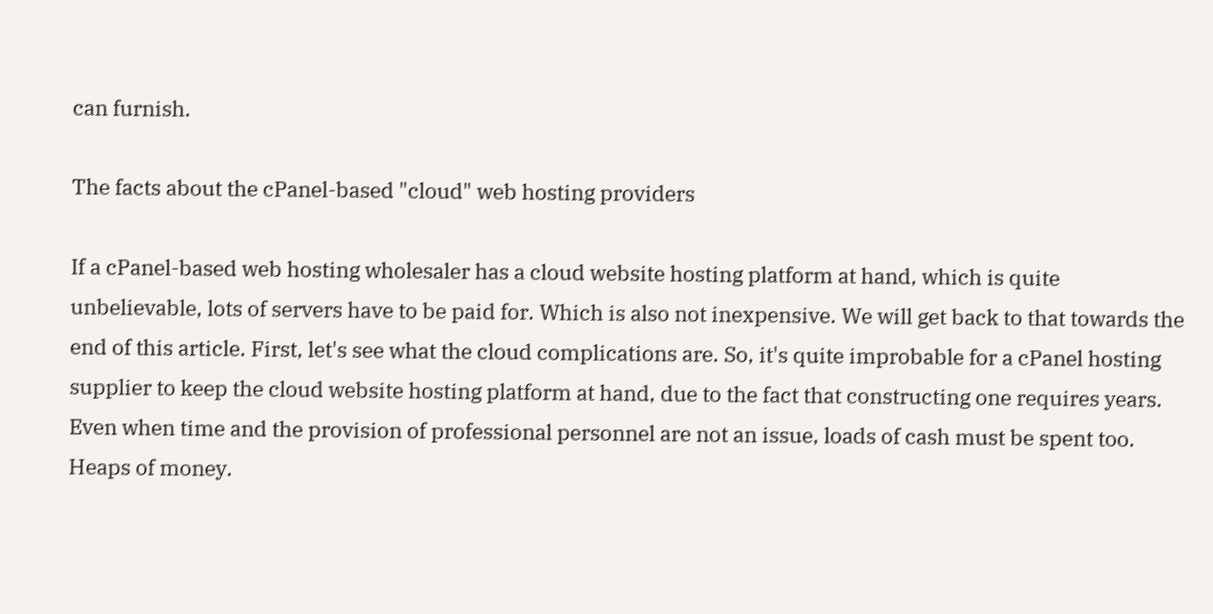can furnish.

The facts about the cPanel-based "cloud" web hosting providers

If a cPanel-based web hosting wholesaler has a cloud website hosting platform at hand, which is quite unbelievable, lots of servers have to be paid for. Which is also not inexpensive. We will get back to that towards the end of this article. First, let's see what the cloud complications are. So, it's quite improbable for a cPanel hosting supplier to keep the cloud website hosting platform at hand, due to the fact that constructing one requires years. Even when time and the provision of professional personnel are not an issue, loads of cash must be spent too. Heaps of money.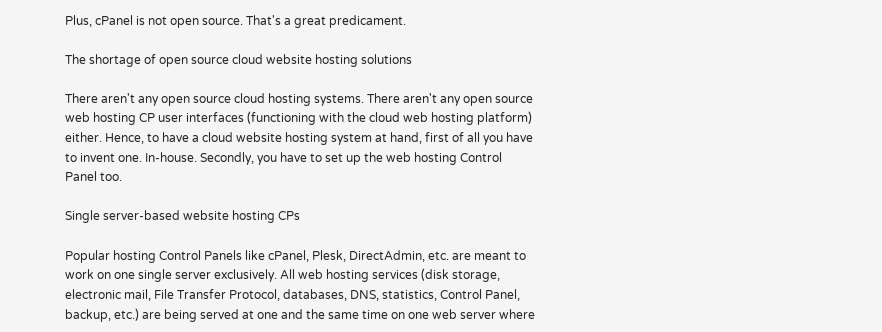Plus, cPanel is not open source. That's a great predicament.

The shortage of open source cloud website hosting solutions

There aren't any open source cloud hosting systems. There aren't any open source web hosting CP user interfaces (functioning with the cloud web hosting platform) either. Hence, to have a cloud website hosting system at hand, first of all you have to invent one. In-house. Secondly, you have to set up the web hosting Control Panel too.

Single server-based website hosting CPs

Popular hosting Control Panels like cPanel, Plesk, DirectAdmin, etc. are meant to work on one single server exclusively. All web hosting services (disk storage, electronic mail, File Transfer Protocol, databases, DNS, statistics, Control Panel, backup, etc.) are being served at one and the same time on one web server where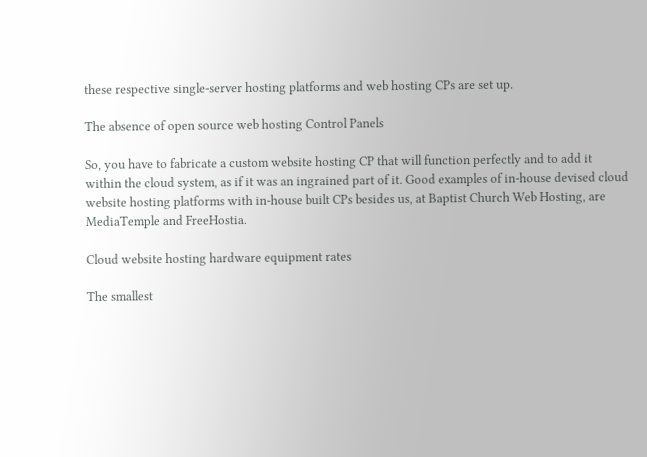these respective single-server hosting platforms and web hosting CPs are set up.

The absence of open source web hosting Control Panels

So, you have to fabricate a custom website hosting CP that will function perfectly and to add it within the cloud system, as if it was an ingrained part of it. Good examples of in-house devised cloud website hosting platforms with in-house built CPs besides us, at Baptist Church Web Hosting, are MediaTemple and FreeHostia.

Cloud website hosting hardware equipment rates

The smallest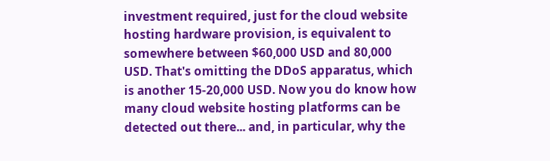investment required, just for the cloud website hosting hardware provision, is equivalent to somewhere between $60,000 USD and 80,000 USD. That's omitting the DDoS apparatus, which is another 15-20,000 USD. Now you do know how many cloud website hosting platforms can be detected out there... and, in particular, why the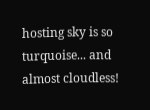hosting sky is so turquoise... and almost cloudless!